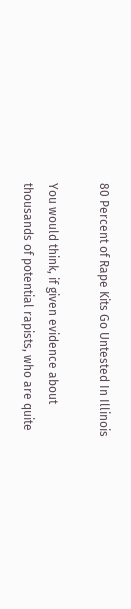80 Percent of Rape Kits Go Untested In Illinois

You would think, if given evidence about thousands of potential rapists, who are quite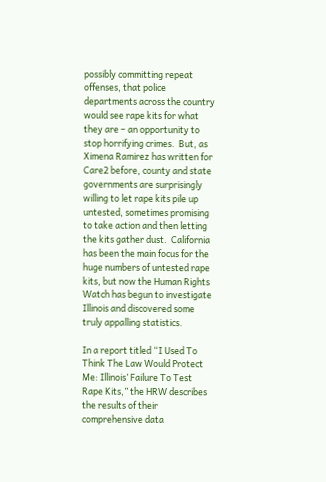possibly committing repeat offenses, that police departments across the country would see rape kits for what they are – an opportunity to stop horrifying crimes.  But, as Ximena Ramirez has written for Care2 before, county and state governments are surprisingly willing to let rape kits pile up untested, sometimes promising to take action and then letting the kits gather dust.  California has been the main focus for the huge numbers of untested rape kits, but now the Human Rights Watch has begun to investigate Illinois and discovered some truly appalling statistics.

In a report titled “I Used To Think The Law Would Protect Me: Illinois’ Failure To Test Rape Kits,” the HRW describes the results of their comprehensive data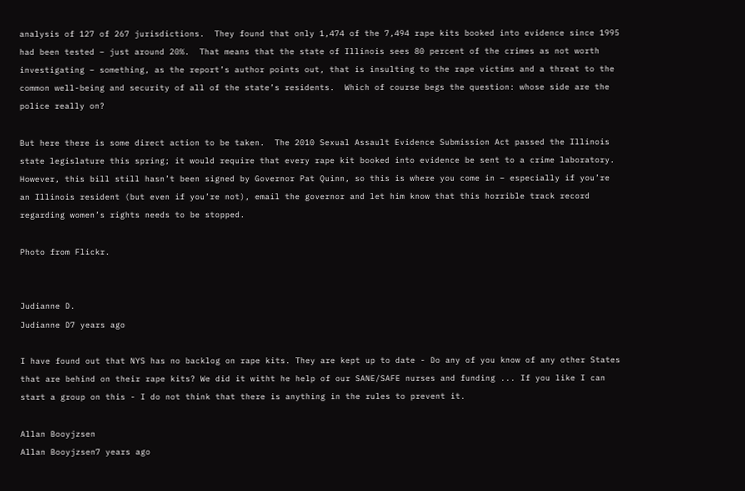analysis of 127 of 267 jurisdictions.  They found that only 1,474 of the 7,494 rape kits booked into evidence since 1995 had been tested – just around 20%.  That means that the state of Illinois sees 80 percent of the crimes as not worth investigating – something, as the report’s author points out, that is insulting to the rape victims and a threat to the common well-being and security of all of the state’s residents.  Which of course begs the question: whose side are the police really on?

But here there is some direct action to be taken.  The 2010 Sexual Assault Evidence Submission Act passed the Illinois state legislature this spring; it would require that every rape kit booked into evidence be sent to a crime laboratory.  However, this bill still hasn’t been signed by Governor Pat Quinn, so this is where you come in – especially if you’re an Illinois resident (but even if you’re not), email the governor and let him know that this horrible track record regarding women’s rights needs to be stopped.

Photo from Flickr.


Judianne D.
Judianne D7 years ago

I have found out that NYS has no backlog on rape kits. They are kept up to date - Do any of you know of any other States that are behind on their rape kits? We did it witht he help of our SANE/SAFE nurses and funding ... If you like I can start a group on this - I do not think that there is anything in the rules to prevent it.

Allan Booyjzsen
Allan Booyjzsen7 years ago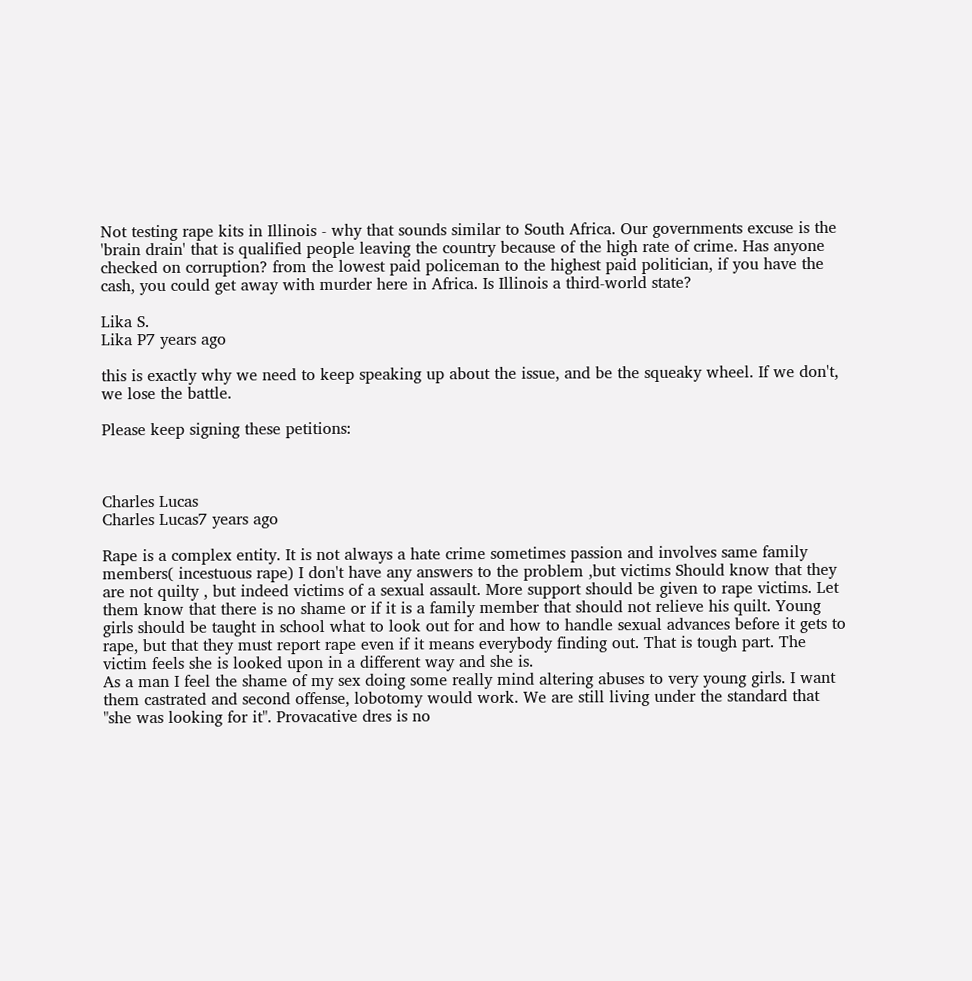Not testing rape kits in Illinois - why that sounds similar to South Africa. Our governments excuse is the 'brain drain' that is qualified people leaving the country because of the high rate of crime. Has anyone checked on corruption? from the lowest paid policeman to the highest paid politician, if you have the cash, you could get away with murder here in Africa. Is Illinois a third-world state?

Lika S.
Lika P7 years ago

this is exactly why we need to keep speaking up about the issue, and be the squeaky wheel. If we don't, we lose the battle.

Please keep signing these petitions:



Charles Lucas
Charles Lucas7 years ago

Rape is a complex entity. It is not always a hate crime sometimes passion and involves same family members( incestuous rape) I don't have any answers to the problem ,but victims Should know that they are not quilty , but indeed victims of a sexual assault. More support should be given to rape victims. Let them know that there is no shame or if it is a family member that should not relieve his quilt. Young girls should be taught in school what to look out for and how to handle sexual advances before it gets to rape, but that they must report rape even if it means everybody finding out. That is tough part. The victim feels she is looked upon in a different way and she is.
As a man I feel the shame of my sex doing some really mind altering abuses to very young girls. I want them castrated and second offense, lobotomy would work. We are still living under the standard that "she was looking for it". Provacative dres is no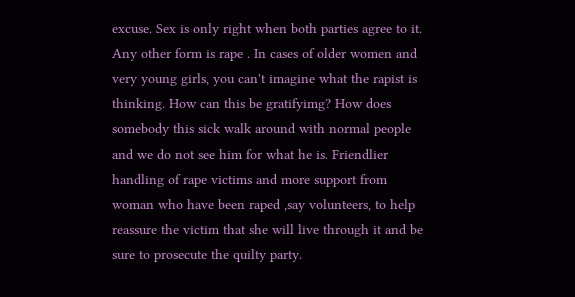excuse. Sex is only right when both parties agree to it. Any other form is rape . In cases of older women and very young girls, you can't imagine what the rapist is thinking. How can this be gratifyimg? How does somebody this sick walk around with normal people and we do not see him for what he is. Friendlier handling of rape victims and more support from woman who have been raped ,say volunteers, to help reassure the victim that she will live through it and be sure to prosecute the quilty party.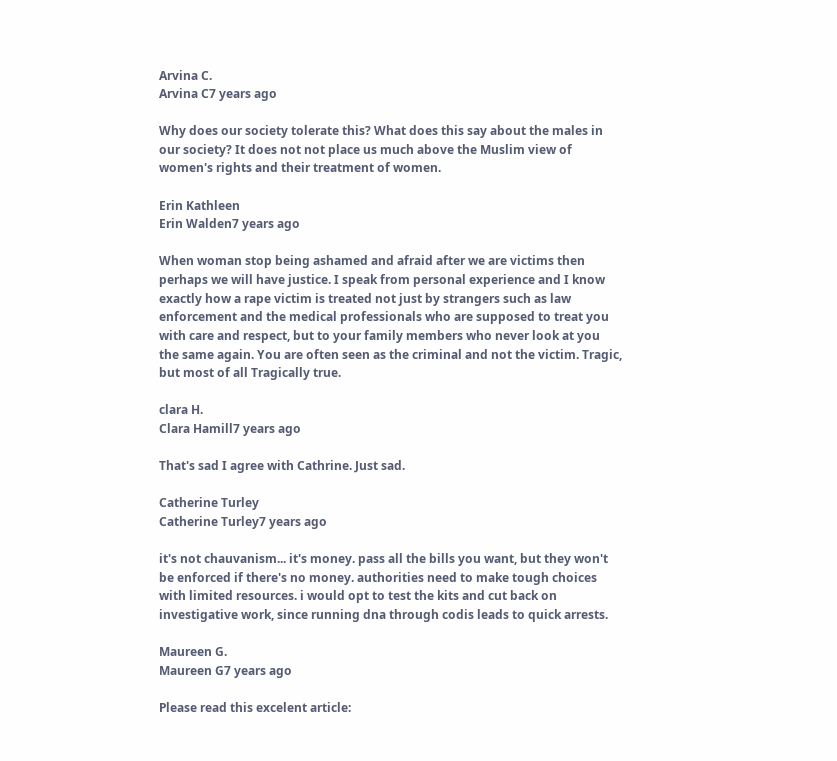Arvina C.
Arvina C7 years ago

Why does our society tolerate this? What does this say about the males in our society? It does not not place us much above the Muslim view of women's rights and their treatment of women.

Erin Kathleen
Erin Walden7 years ago

When woman stop being ashamed and afraid after we are victims then perhaps we will have justice. I speak from personal experience and I know exactly how a rape victim is treated not just by strangers such as law enforcement and the medical professionals who are supposed to treat you with care and respect, but to your family members who never look at you the same again. You are often seen as the criminal and not the victim. Tragic, but most of all Tragically true.

clara H.
Clara Hamill7 years ago

That's sad I agree with Cathrine. Just sad.

Catherine Turley
Catherine Turley7 years ago

it's not chauvanism... it's money. pass all the bills you want, but they won't be enforced if there's no money. authorities need to make tough choices with limited resources. i would opt to test the kits and cut back on investigative work, since running dna through codis leads to quick arrests.

Maureen G.
Maureen G7 years ago

Please read this excelent article: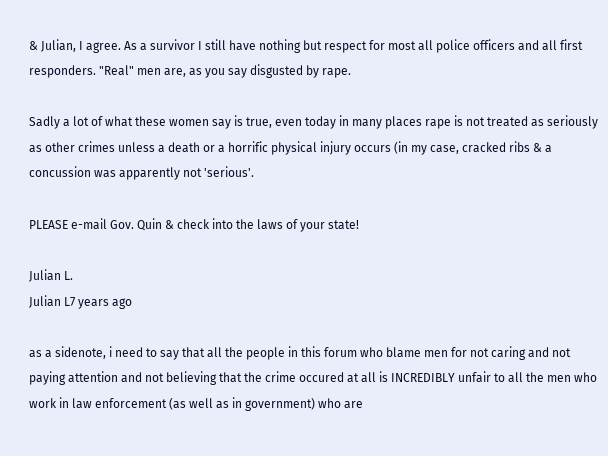& Julian, I agree. As a survivor I still have nothing but respect for most all police officers and all first responders. "Real" men are, as you say disgusted by rape.

Sadly a lot of what these women say is true, even today in many places rape is not treated as seriously as other crimes unless a death or a horrific physical injury occurs (in my case, cracked ribs & a concussion was apparently not 'serious'.

PLEASE e-mail Gov. Quin & check into the laws of your state!

Julian L.
Julian L7 years ago

as a sidenote, i need to say that all the people in this forum who blame men for not caring and not paying attention and not believing that the crime occured at all is INCREDIBLY unfair to all the men who work in law enforcement (as well as in government) who are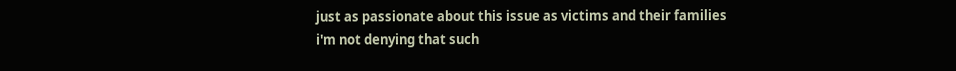just as passionate about this issue as victims and their families
i'm not denying that such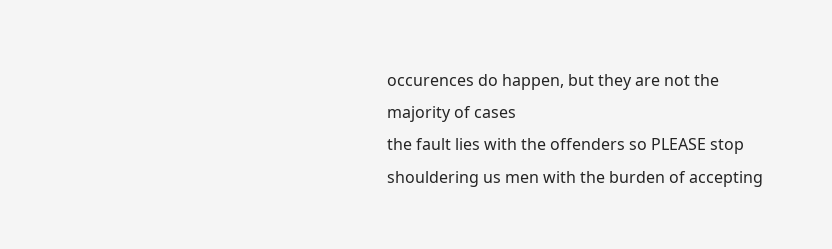occurences do happen, but they are not the majority of cases
the fault lies with the offenders so PLEASE stop shouldering us men with the burden of accepting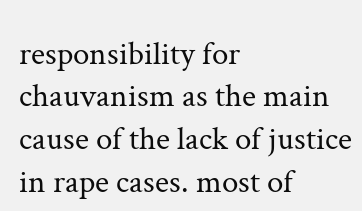responsibility for chauvanism as the main cause of the lack of justice in rape cases. most of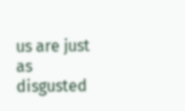us are just as disgusted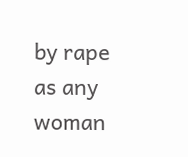by rape as any woman